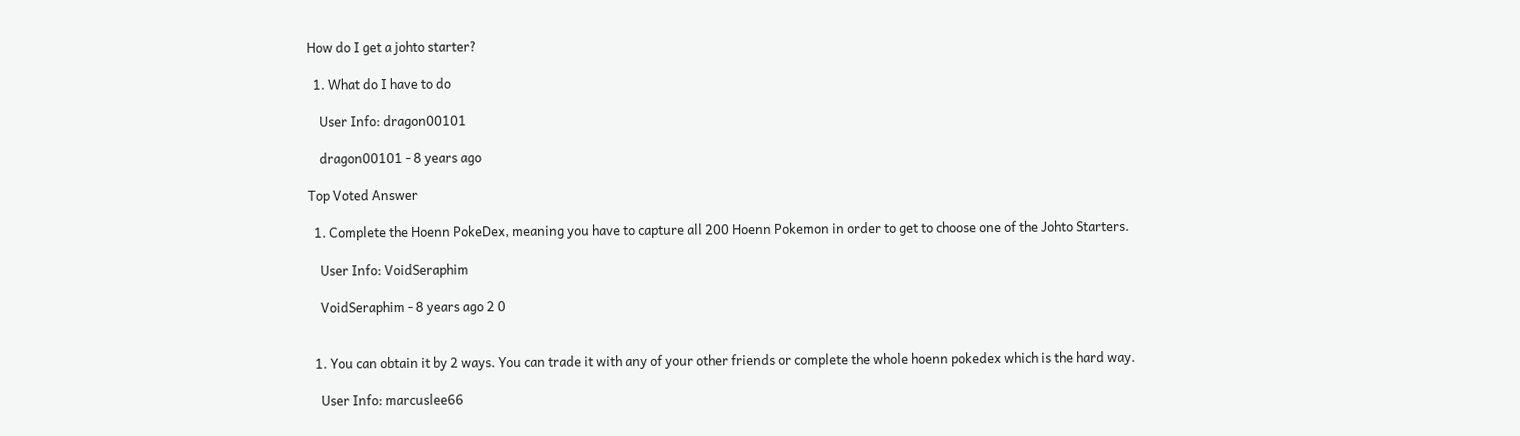How do I get a johto starter?

  1. What do I have to do

    User Info: dragon00101

    dragon00101 - 8 years ago

Top Voted Answer

  1. Complete the Hoenn PokeDex, meaning you have to capture all 200 Hoenn Pokemon in order to get to choose one of the Johto Starters.

    User Info: VoidSeraphim

    VoidSeraphim - 8 years ago 2 0


  1. You can obtain it by 2 ways. You can trade it with any of your other friends or complete the whole hoenn pokedex which is the hard way.

    User Info: marcuslee66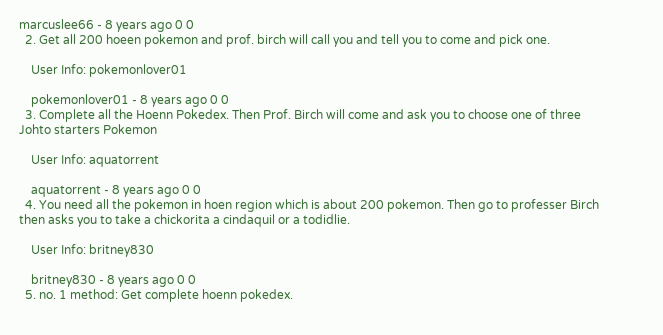marcuslee66 - 8 years ago 0 0
  2. Get all 200 hoeen pokemon and prof. birch will call you and tell you to come and pick one.

    User Info: pokemonlover01

    pokemonlover01 - 8 years ago 0 0
  3. Complete all the Hoenn Pokedex. Then Prof. Birch will come and ask you to choose one of three Johto starters Pokemon

    User Info: aquatorrent

    aquatorrent - 8 years ago 0 0
  4. You need all the pokemon in hoen region which is about 200 pokemon. Then go to professer Birch then asks you to take a chickorita a cindaquil or a todidlie.

    User Info: britney830

    britney830 - 8 years ago 0 0
  5. no. 1 method: Get complete hoenn pokedex.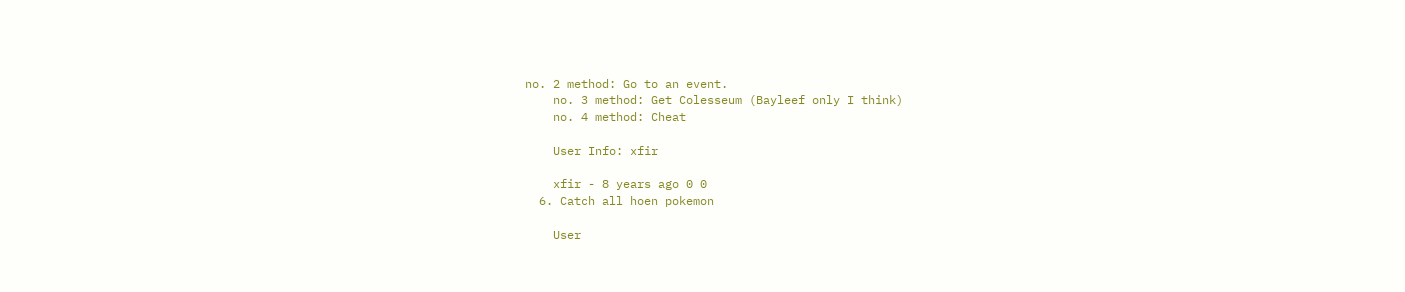no. 2 method: Go to an event.
    no. 3 method: Get Colesseum (Bayleef only I think)
    no. 4 method: Cheat

    User Info: xfir

    xfir - 8 years ago 0 0
  6. Catch all hoen pokemon

    User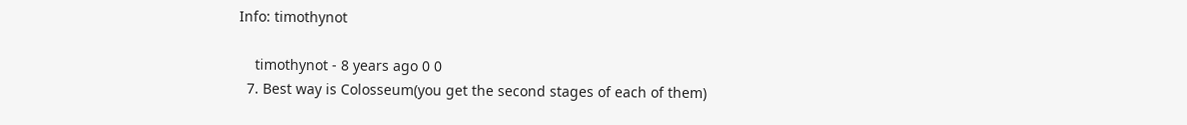Info: timothynot

    timothynot - 8 years ago 0 0
  7. Best way is Colosseum(you get the second stages of each of them)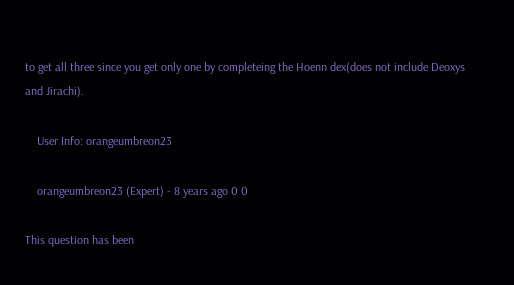to get all three since you get only one by completeing the Hoenn dex(does not include Deoxys and Jirachi).

    User Info: orangeumbreon23

    orangeumbreon23 (Expert) - 8 years ago 0 0

This question has been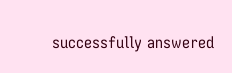successfully answered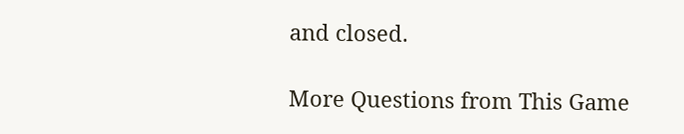and closed.

More Questions from This Game